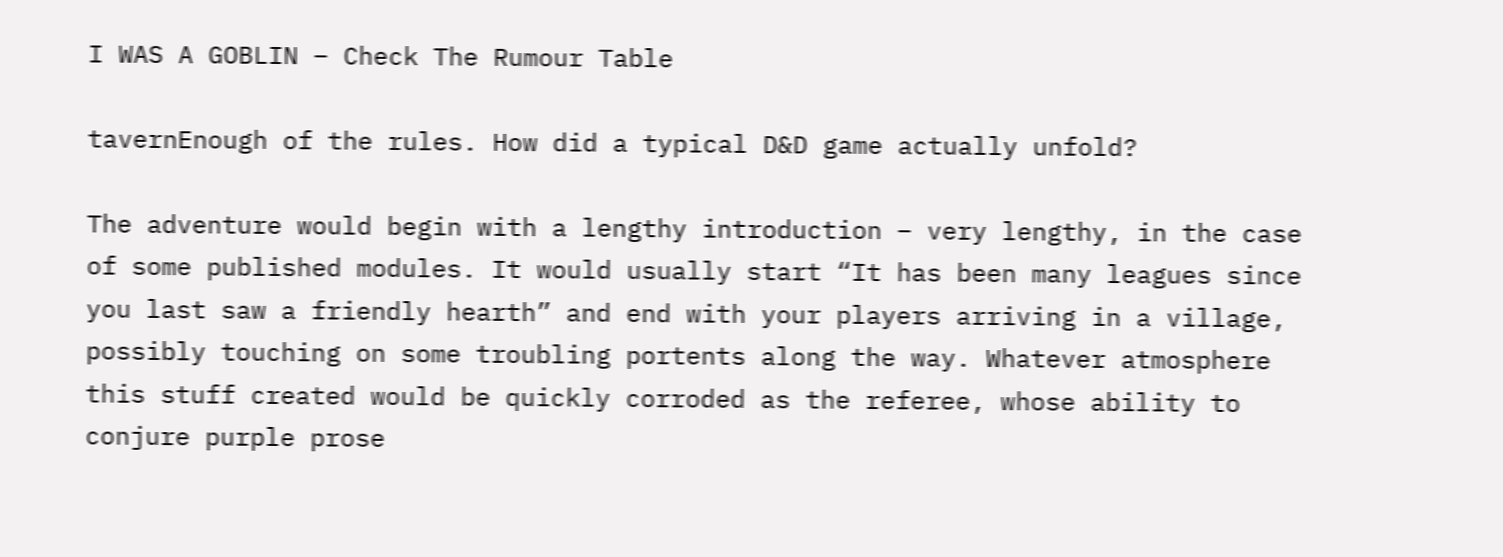I WAS A GOBLIN – Check The Rumour Table

tavernEnough of the rules. How did a typical D&D game actually unfold?

The adventure would begin with a lengthy introduction – very lengthy, in the case of some published modules. It would usually start “It has been many leagues since you last saw a friendly hearth” and end with your players arriving in a village, possibly touching on some troubling portents along the way. Whatever atmosphere this stuff created would be quickly corroded as the referee, whose ability to conjure purple prose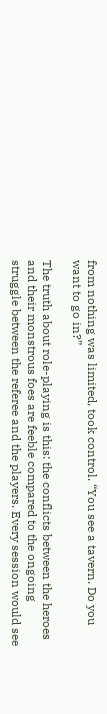from nothing was limited, took control. “You see a tavern. Do you want to go in?”

The truth about role-playing is this: the conflicts between the heroes and their monstrous foes are feeble compared to the ongoing struggle between the referee and the players. Every session would see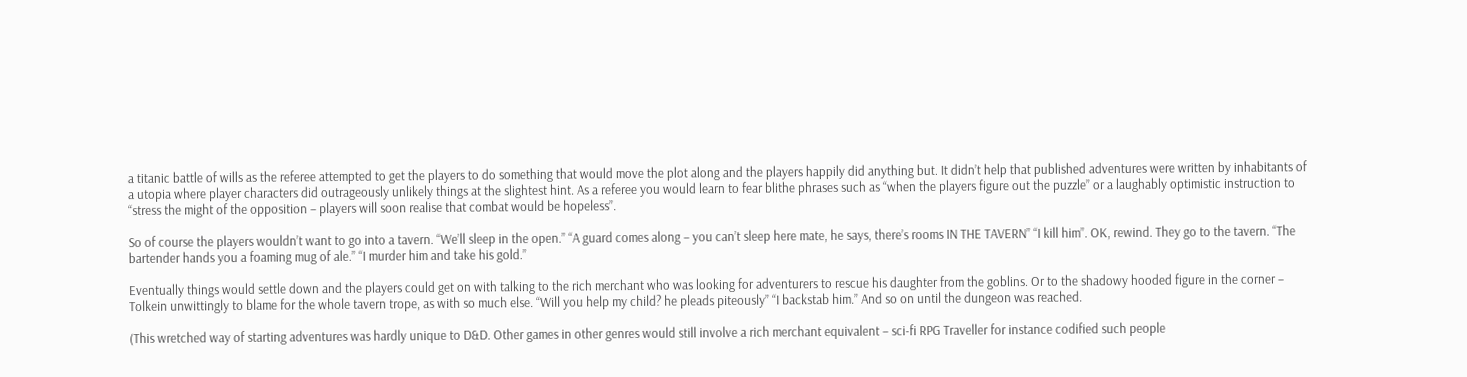a titanic battle of wills as the referee attempted to get the players to do something that would move the plot along and the players happily did anything but. It didn’t help that published adventures were written by inhabitants of a utopia where player characters did outrageously unlikely things at the slightest hint. As a referee you would learn to fear blithe phrases such as “when the players figure out the puzzle” or a laughably optimistic instruction to “stress the might of the opposition – players will soon realise that combat would be hopeless”.

So of course the players wouldn’t want to go into a tavern. “We’ll sleep in the open.” “A guard comes along – you can’t sleep here mate, he says, there’s rooms IN THE TAVERN” “I kill him”. OK, rewind. They go to the tavern. “The bartender hands you a foaming mug of ale.” “I murder him and take his gold.”

Eventually things would settle down and the players could get on with talking to the rich merchant who was looking for adventurers to rescue his daughter from the goblins. Or to the shadowy hooded figure in the corner – Tolkein unwittingly to blame for the whole tavern trope, as with so much else. “Will you help my child? he pleads piteously” “I backstab him.” And so on until the dungeon was reached.

(This wretched way of starting adventures was hardly unique to D&D. Other games in other genres would still involve a rich merchant equivalent – sci-fi RPG Traveller for instance codified such people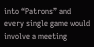into “Patrons” and every single game would involve a meeting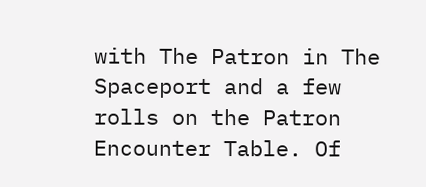with The Patron in The Spaceport and a few rolls on the Patron Encounter Table. Of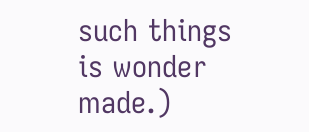such things is wonder made.)